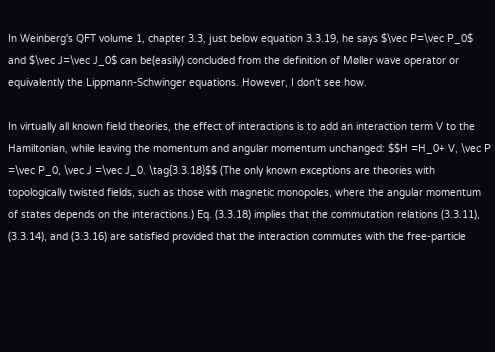In Weinberg's QFT volume 1, chapter 3.3, just below equation 3.3.19, he says $\vec P=\vec P_0$ and $\vec J=\vec J_0$ can be(easily) concluded from the definition of Møller wave operator or equivalently the Lippmann-Schwinger equations. However, I don't see how.

In virtually all known field theories, the effect of interactions is to add an interaction term V to the Hamiltonian, while leaving the momentum and angular momentum unchanged: $$H =H_0+ V, \vec P =\vec P_0, \vec J =\vec J_0. \tag{3.3.18}$$ (The only known exceptions are theories with topologically twisted fields, such as those with magnetic monopoles, where the angular momentum of states depends on the interactions.) Eq. (3.3.18) implies that the commutation relations (3.3.11), (3.3.14), and (3.3.16) are satisfied provided that the interaction commutes with the free-particle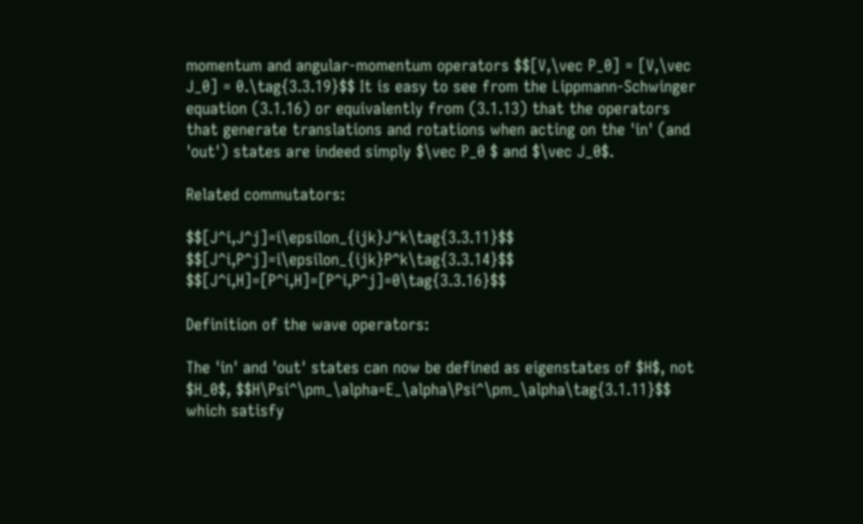momentum and angular-momentum operators $$[V,\vec P_0] = [V,\vec J_0] = 0.\tag{3.3.19}$$ It is easy to see from the Lippmann-Schwinger equation (3.1.16) or equivalently from (3.1.13) that the operators that generate translations and rotations when acting on the 'in' (and 'out') states are indeed simply $\vec P_0 $ and $\vec J_0$.

Related commutators:

$$[J^i,J^j]=i\epsilon_{ijk}J^k\tag{3.3.11}$$ $$[J^i,P^j]=i\epsilon_{ijk}P^k\tag{3.3.14}$$ $$[J^i,H]=[P^i,H]=[P^i,P^j]=0\tag{3.3.16}$$

Definition of the wave operators:

The 'in' and 'out' states can now be defined as eigenstates of $H$, not $H_0$, $$H\Psi^\pm_\alpha=E_\alpha\Psi^\pm_\alpha\tag{3.1.11}$$ which satisfy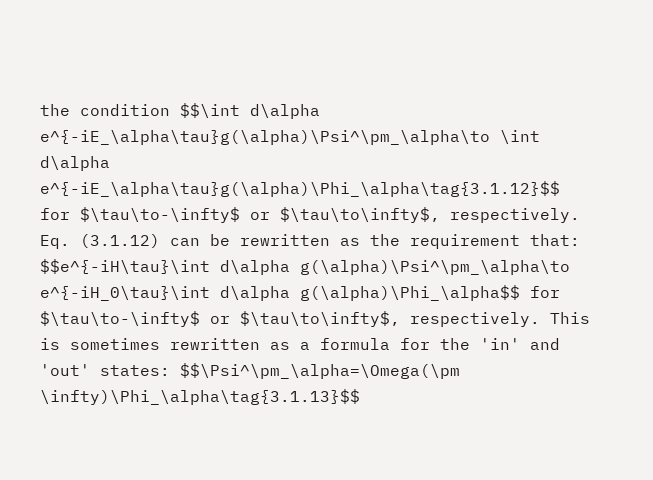the condition $$\int d\alpha e^{-iE_\alpha\tau}g(\alpha)\Psi^\pm_\alpha\to \int d\alpha e^{-iE_\alpha\tau}g(\alpha)\Phi_\alpha\tag{3.1.12}$$ for $\tau\to-\infty$ or $\tau\to\infty$, respectively. Eq. (3.1.12) can be rewritten as the requirement that: $$e^{-iH\tau}\int d\alpha g(\alpha)\Psi^\pm_\alpha\to e^{-iH_0\tau}\int d\alpha g(\alpha)\Phi_\alpha$$ for $\tau\to-\infty$ or $\tau\to\infty$, respectively. This is sometimes rewritten as a formula for the 'in' and 'out' states: $$\Psi^\pm_\alpha=\Omega(\pm \infty)\Phi_\alpha\tag{3.1.13}$$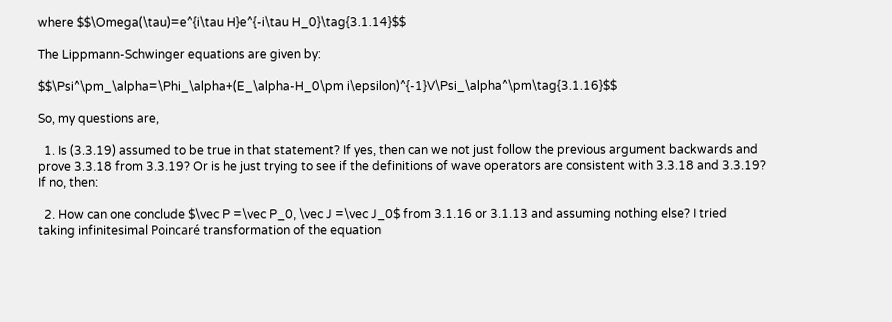where $$\Omega(\tau)=e^{i\tau H}e^{-i\tau H_0}\tag{3.1.14}$$

The Lippmann-Schwinger equations are given by:

$$\Psi^\pm_\alpha=\Phi_\alpha+(E_\alpha-H_0\pm i\epsilon)^{-1}V\Psi_\alpha^\pm\tag{3.1.16}$$

So, my questions are,

  1. Is (3.3.19) assumed to be true in that statement? If yes, then can we not just follow the previous argument backwards and prove 3.3.18 from 3.3.19? Or is he just trying to see if the definitions of wave operators are consistent with 3.3.18 and 3.3.19? If no, then:

  2. How can one conclude $\vec P =\vec P_0, \vec J =\vec J_0$ from 3.1.16 or 3.1.13 and assuming nothing else? I tried taking infinitesimal Poincaré transformation of the equation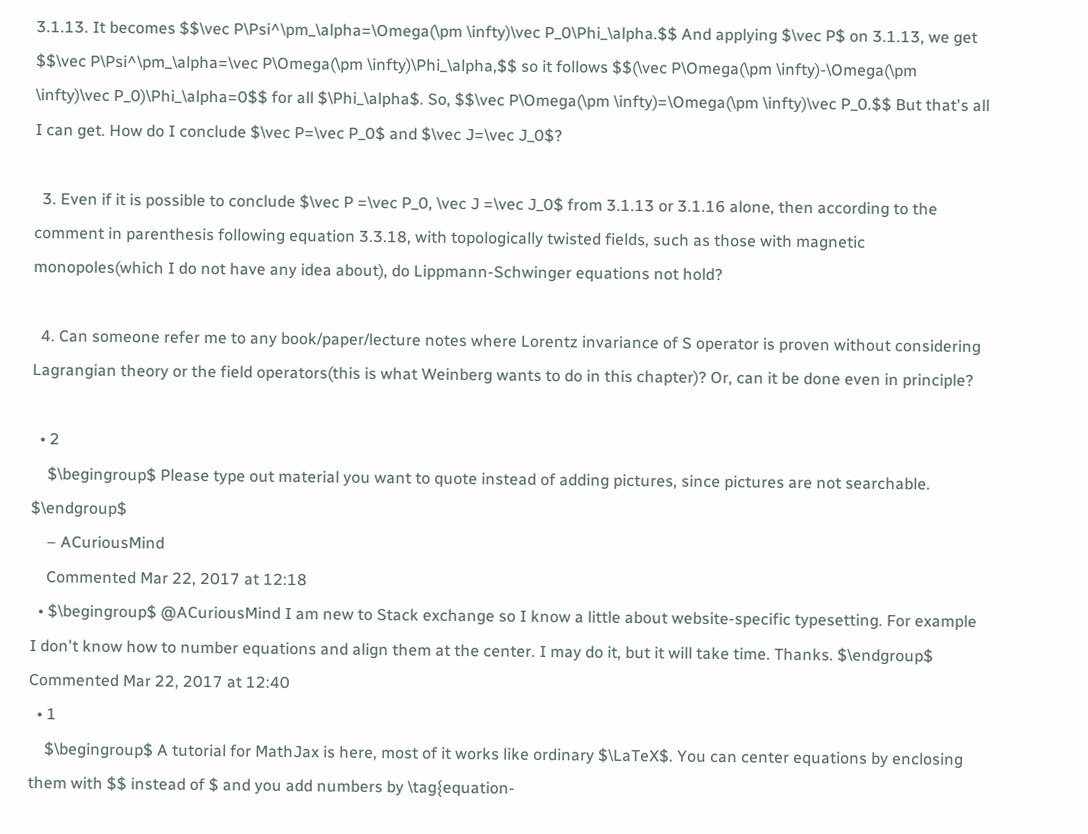3.1.13. It becomes $$\vec P\Psi^\pm_\alpha=\Omega(\pm \infty)\vec P_0\Phi_\alpha.$$ And applying $\vec P$ on 3.1.13, we get $$\vec P\Psi^\pm_\alpha=\vec P\Omega(\pm \infty)\Phi_\alpha,$$ so it follows $$(\vec P\Omega(\pm \infty)-\Omega(\pm \infty)\vec P_0)\Phi_\alpha=0$$ for all $\Phi_\alpha$. So, $$\vec P\Omega(\pm \infty)=\Omega(\pm \infty)\vec P_0.$$ But that's all I can get. How do I conclude $\vec P=\vec P_0$ and $\vec J=\vec J_0$?

  3. Even if it is possible to conclude $\vec P =\vec P_0, \vec J =\vec J_0$ from 3.1.13 or 3.1.16 alone, then according to the comment in parenthesis following equation 3.3.18, with topologically twisted fields, such as those with magnetic monopoles(which I do not have any idea about), do Lippmann-Schwinger equations not hold?

  4. Can someone refer me to any book/paper/lecture notes where Lorentz invariance of S operator is proven without considering Lagrangian theory or the field operators(this is what Weinberg wants to do in this chapter)? Or, can it be done even in principle?

  • 2
    $\begingroup$ Please type out material you want to quote instead of adding pictures, since pictures are not searchable. $\endgroup$
    – ACuriousMind
    Commented Mar 22, 2017 at 12:18
  • $\begingroup$ @ACuriousMind I am new to Stack exchange so I know a little about website-specific typesetting. For example I don't know how to number equations and align them at the center. I may do it, but it will take time. Thanks. $\endgroup$ Commented Mar 22, 2017 at 12:40
  • 1
    $\begingroup$ A tutorial for MathJax is here, most of it works like ordinary $\LaTeX$. You can center equations by enclosing them with $$ instead of $ and you add numbers by \tag{equation-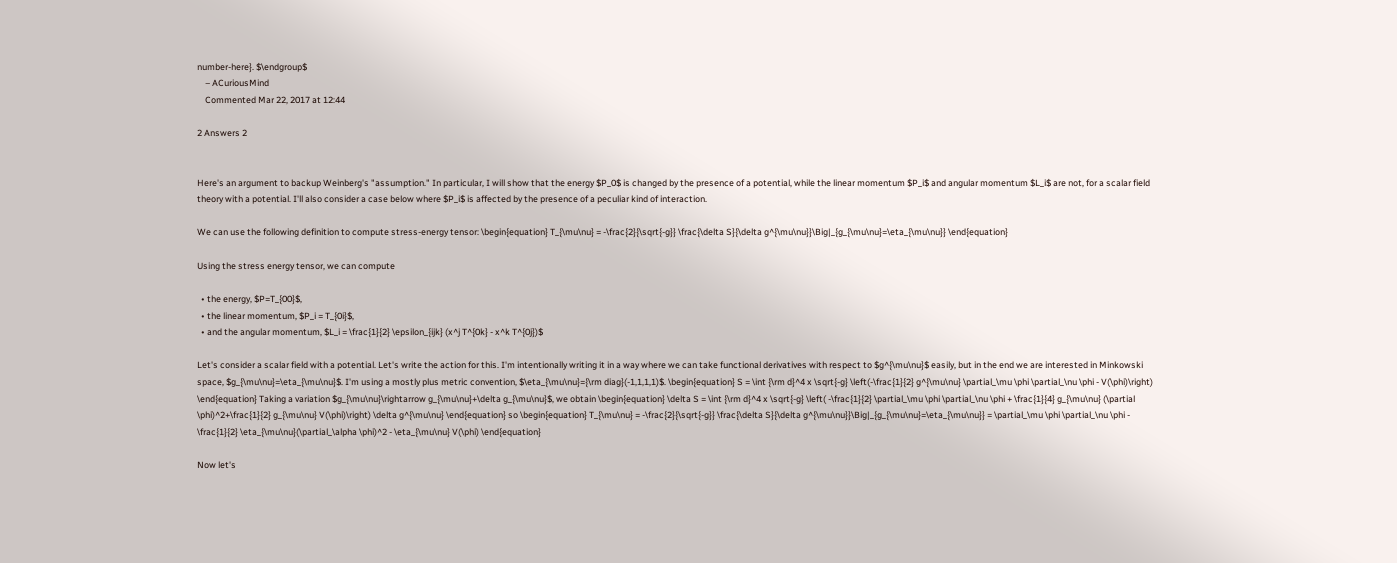number-here}. $\endgroup$
    – ACuriousMind
    Commented Mar 22, 2017 at 12:44

2 Answers 2


Here's an argument to backup Weinberg's "assumption." In particular, I will show that the energy $P_0$ is changed by the presence of a potential, while the linear momentum $P_i$ and angular momentum $L_i$ are not, for a scalar field theory with a potential. I'll also consider a case below where $P_i$ is affected by the presence of a peculiar kind of interaction.

We can use the following definition to compute stress-energy tensor: \begin{equation} T_{\mu\nu} = -\frac{2}{\sqrt{-g}} \frac{\delta S}{\delta g^{\mu\nu}}\Big|_{g_{\mu\nu}=\eta_{\mu\nu}} \end{equation}

Using the stress energy tensor, we can compute

  • the energy, $P=T_{00}$,
  • the linear momentum, $P_i = T_{0i}$,
  • and the angular momentum, $L_i = \frac{1}{2} \epsilon_{ijk} (x^j T^{0k} - x^k T^{0j})$

Let's consider a scalar field with a potential. Let's write the action for this. I'm intentionally writing it in a way where we can take functional derivatives with respect to $g^{\mu\nu}$ easily, but in the end we are interested in Minkowski space, $g_{\mu\nu}=\eta_{\mu\nu}$. I'm using a mostly plus metric convention, $\eta_{\mu\nu}={\rm diag}(-1,1,1,1)$. \begin{equation} S = \int {\rm d}^4 x \sqrt{-g} \left(-\frac{1}{2} g^{\mu\nu} \partial_\mu \phi \partial_\nu \phi - V(\phi)\right) \end{equation} Taking a variation $g_{\mu\nu}\rightarrow g_{\mu\nu}+\delta g_{\mu\nu}$, we obtain \begin{equation} \delta S = \int {\rm d}^4 x \sqrt{-g} \left( -\frac{1}{2} \partial_\mu \phi \partial_\nu \phi + \frac{1}{4} g_{\mu\nu} (\partial \phi)^2+\frac{1}{2} g_{\mu\nu} V(\phi)\right) \delta g^{\mu\nu} \end{equation} so \begin{equation} T_{\mu\nu} = -\frac{2}{\sqrt{-g}} \frac{\delta S}{\delta g^{\mu\nu}}\Big|_{g_{\mu\nu}=\eta_{\mu\nu}} = \partial_\mu \phi \partial_\nu \phi - \frac{1}{2} \eta_{\mu\nu}(\partial_\alpha \phi)^2 - \eta_{\mu\nu} V(\phi) \end{equation}

Now let's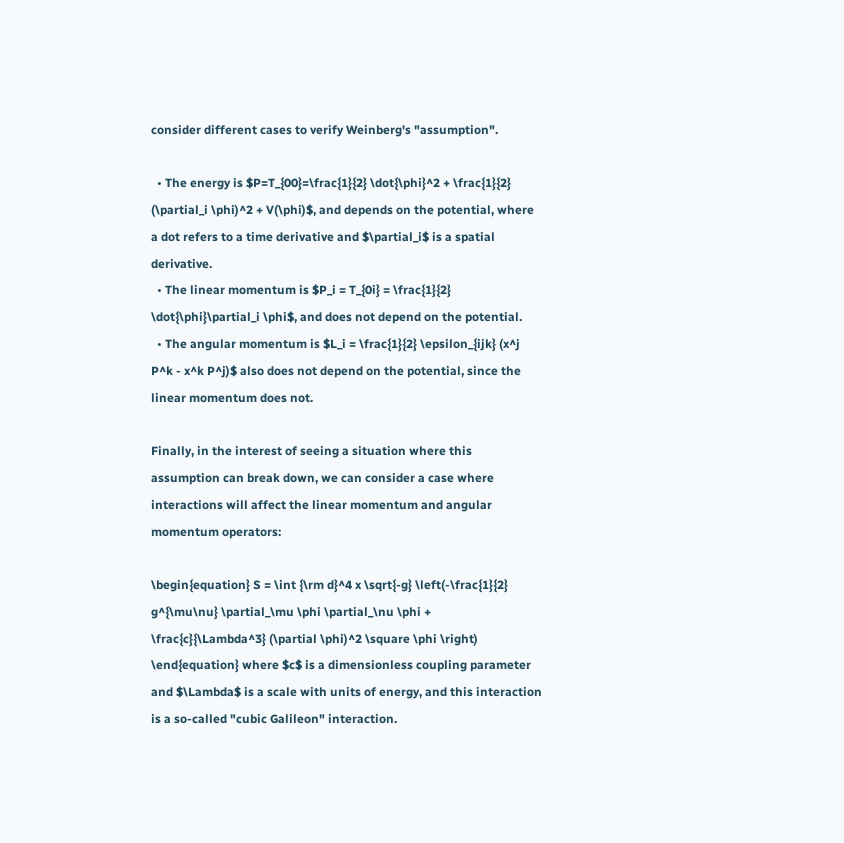consider different cases to verify Weinberg's "assumption".

  • The energy is $P=T_{00}=\frac{1}{2} \dot{\phi}^2 + \frac{1}{2} (\partial_i \phi)^2 + V(\phi)$, and depends on the potential, where a dot refers to a time derivative and $\partial_i$ is a spatial derivative.
  • The linear momentum is $P_i = T_{0i} = \frac{1}{2} \dot{\phi}\partial_i \phi$, and does not depend on the potential.
  • The angular momentum is $L_i = \frac{1}{2} \epsilon_{ijk} (x^j P^k - x^k P^j)$ also does not depend on the potential, since the linear momentum does not.

Finally, in the interest of seeing a situation where this assumption can break down, we can consider a case where interactions will affect the linear momentum and angular momentum operators:

\begin{equation} S = \int {\rm d}^4 x \sqrt{-g} \left(-\frac{1}{2} g^{\mu\nu} \partial_\mu \phi \partial_\nu \phi + \frac{c}{\Lambda^3} (\partial \phi)^2 \square \phi \right) \end{equation} where $c$ is a dimensionless coupling parameter and $\Lambda$ is a scale with units of energy, and this interaction is a so-called "cubic Galileon" interaction.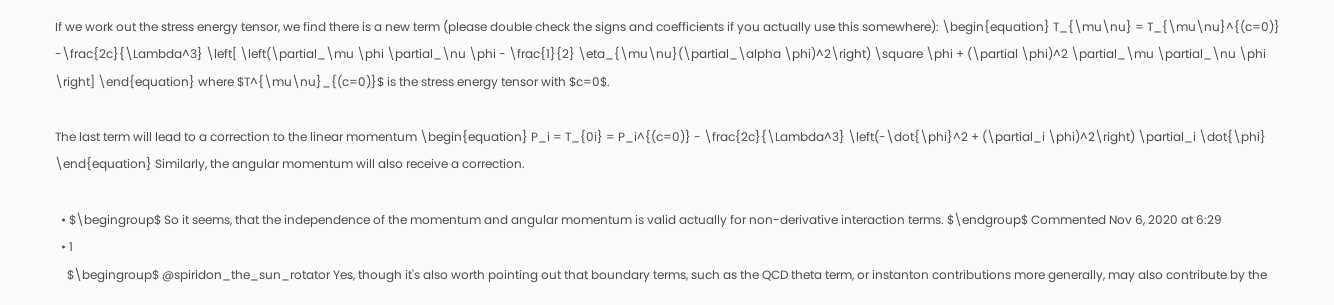If we work out the stress energy tensor, we find there is a new term (please double check the signs and coefficients if you actually use this somewhere): \begin{equation} T_{\mu\nu} = T_{\mu\nu}^{(c=0)} -\frac{2c}{\Lambda^3} \left[ \left(\partial_\mu \phi \partial_\nu \phi - \frac{1}{2} \eta_{\mu\nu}(\partial_\alpha \phi)^2\right) \square \phi + (\partial \phi)^2 \partial_\mu \partial_\nu \phi \right] \end{equation} where $T^{\mu\nu}_{(c=0)}$ is the stress energy tensor with $c=0$.

The last term will lead to a correction to the linear momentum \begin{equation} P_i = T_{0i} = P_i^{(c=0)} - \frac{2c}{\Lambda^3} \left(-\dot{\phi}^2 + (\partial_i \phi)^2\right) \partial_i \dot{\phi} \end{equation} Similarly, the angular momentum will also receive a correction.

  • $\begingroup$ So it seems, that the independence of the momentum and angular momentum is valid actually for non-derivative interaction terms. $\endgroup$ Commented Nov 6, 2020 at 6:29
  • 1
    $\begingroup$ @spiridon_the_sun_rotator Yes, though it's also worth pointing out that boundary terms, such as the QCD theta term, or instanton contributions more generally, may also contribute by the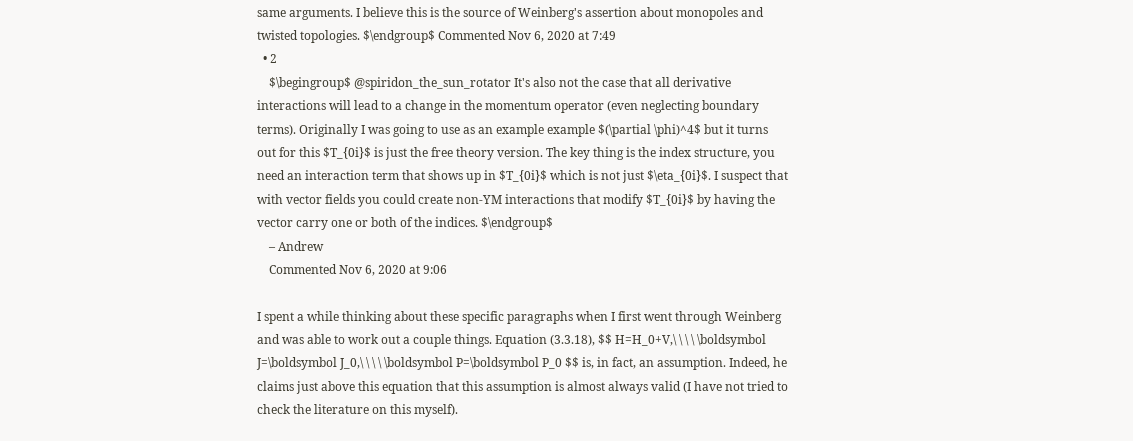same arguments. I believe this is the source of Weinberg's assertion about monopoles and twisted topologies. $\endgroup$ Commented Nov 6, 2020 at 7:49
  • 2
    $\begingroup$ @spiridon_the_sun_rotator It's also not the case that all derivative interactions will lead to a change in the momentum operator (even neglecting boundary terms). Originally I was going to use as an example example $(\partial \phi)^4$ but it turns out for this $T_{0i}$ is just the free theory version. The key thing is the index structure, you need an interaction term that shows up in $T_{0i}$ which is not just $\eta_{0i}$. I suspect that with vector fields you could create non-YM interactions that modify $T_{0i}$ by having the vector carry one or both of the indices. $\endgroup$
    – Andrew
    Commented Nov 6, 2020 at 9:06

I spent a while thinking about these specific paragraphs when I first went through Weinberg and was able to work out a couple things. Equation (3.3.18), $$ H=H_0+V,\ \ \ \ \boldsymbol J=\boldsymbol J_0,\ \ \ \ \boldsymbol P=\boldsymbol P_0 $$ is, in fact, an assumption. Indeed, he claims just above this equation that this assumption is almost always valid (I have not tried to check the literature on this myself).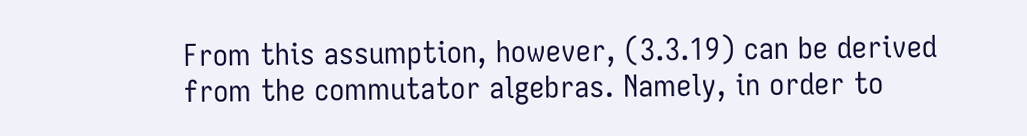From this assumption, however, (3.3.19) can be derived from the commutator algebras. Namely, in order to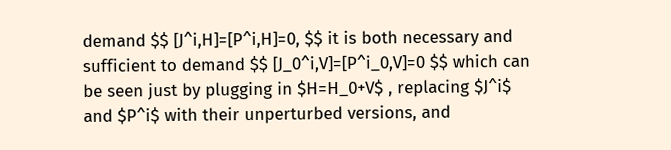demand $$ [J^i,H]=[P^i,H]=0, $$ it is both necessary and sufficient to demand $$ [J_0^i,V]=[P^i_0,V]=0 $$ which can be seen just by plugging in $H=H_0+V$ , replacing $J^i$ and $P^i$ with their unperturbed versions, and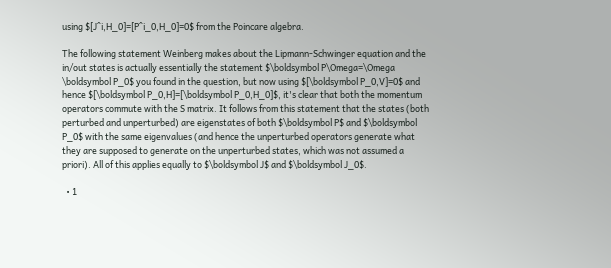using $[J^i,H_0]=[P^i_0,H_0]=0$ from the Poincare algebra.

The following statement Weinberg makes about the Lipmann-Schwinger equation and the in/out states is actually essentially the statement $\boldsymbol P\Omega=\Omega \boldsymbol P_0$ you found in the question, but now using $[\boldsymbol P_0,V]=0$ and hence $[\boldsymbol P_0,H]=[\boldsymbol P_0,H_0]$, it's clear that both the momentum operators commute with the S matrix. It follows from this statement that the states (both perturbed and unperturbed) are eigenstates of both $\boldsymbol P$ and $\boldsymbol P_0$ with the same eigenvalues (and hence the unperturbed operators generate what they are supposed to generate on the unperturbed states, which was not assumed a priori). All of this applies equally to $\boldsymbol J$ and $\boldsymbol J_0$.

  • 1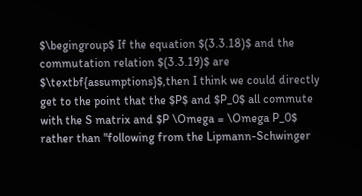$\begingroup$ If the equation $(3.3.18)$ and the commutation relation $(3.3.19)$ are $\textbf{assumptions}$,then I think we could directly get to the point that the $P$ and $P_0$ all commute with the S matrix and $P \Omega = \Omega P_0$ rather than "following from the Lipmann-Schwinger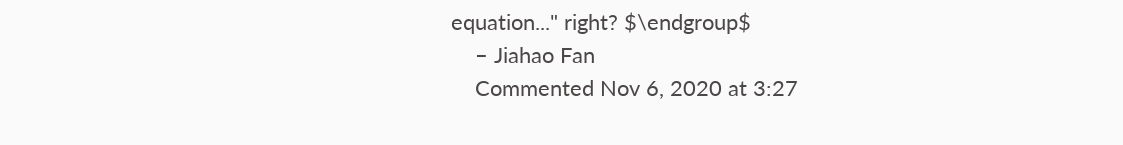equation..." right? $\endgroup$
    – Jiahao Fan
    Commented Nov 6, 2020 at 3:27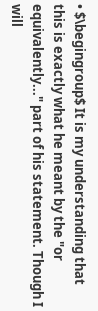• $\begingroup$ It is my understanding that this is exactly what he meant by the "or equivalently..." part of his statement. Though I will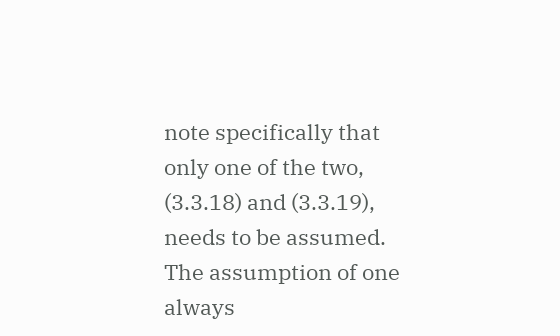note specifically that only one of the two, (3.3.18) and (3.3.19), needs to be assumed. The assumption of one always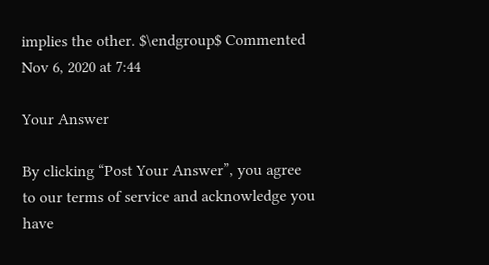implies the other. $\endgroup$ Commented Nov 6, 2020 at 7:44

Your Answer

By clicking “Post Your Answer”, you agree to our terms of service and acknowledge you have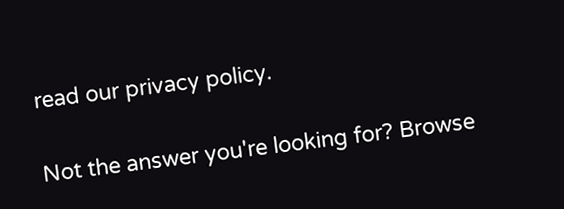read our privacy policy.

Not the answer you're looking for? Browse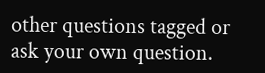other questions tagged or ask your own question.